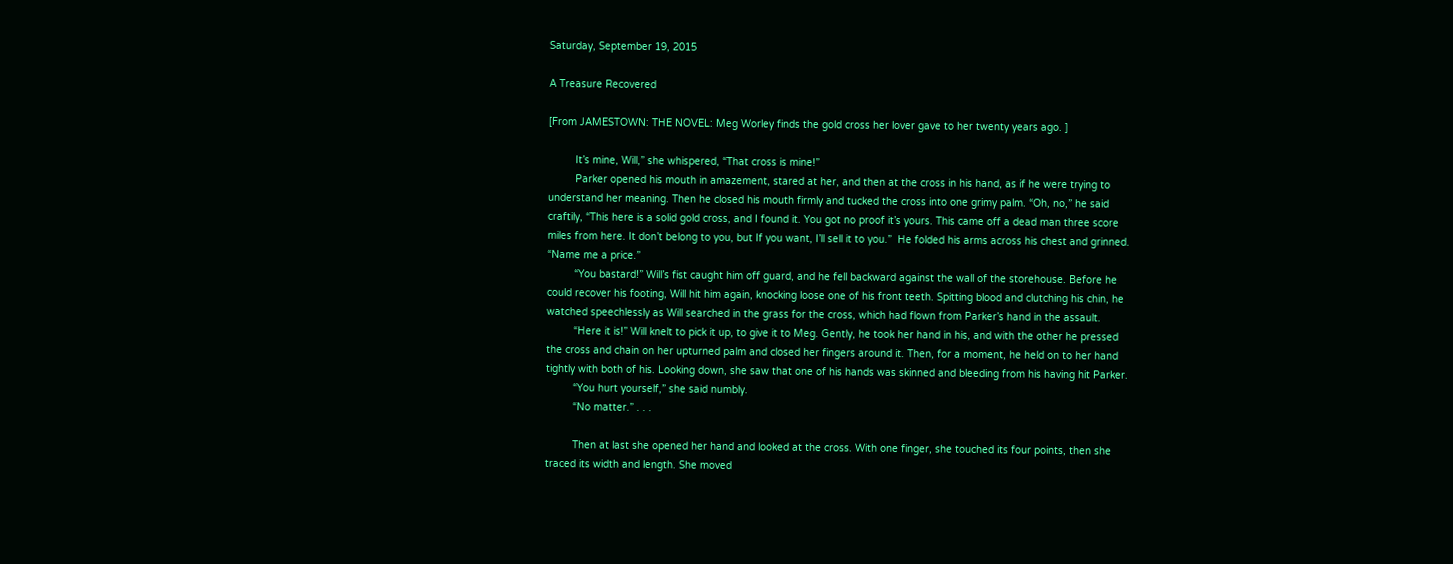Saturday, September 19, 2015

A Treasure Recovered

[From JAMESTOWN: THE NOVEL: Meg Worley finds the gold cross her lover gave to her twenty years ago. ]

         It’s mine, Will,” she whispered, “That cross is mine!”
         Parker opened his mouth in amazement, stared at her, and then at the cross in his hand, as if he were trying to understand her meaning. Then he closed his mouth firmly and tucked the cross into one grimy palm. “Oh, no,” he said craftily, “This here is a solid gold cross, and I found it. You got no proof it’s yours. This came off a dead man three score miles from here. It don’t belong to you, but If you want, I’ll sell it to you.”  He folded his arms across his chest and grinned. “Name me a price.”
         “You bastard!” Will’s fist caught him off guard, and he fell backward against the wall of the storehouse. Before he could recover his footing, Will hit him again, knocking loose one of his front teeth. Spitting blood and clutching his chin, he watched speechlessly as Will searched in the grass for the cross, which had flown from Parker’s hand in the assault.
         “Here it is!” Will knelt to pick it up, to give it to Meg. Gently, he took her hand in his, and with the other he pressed the cross and chain on her upturned palm and closed her fingers around it. Then, for a moment, he held on to her hand tightly with both of his. Looking down, she saw that one of his hands was skinned and bleeding from his having hit Parker.
         “You hurt yourself,” she said numbly.
         “No matter.” . . .

         Then at last she opened her hand and looked at the cross. With one finger, she touched its four points, then she traced its width and length. She moved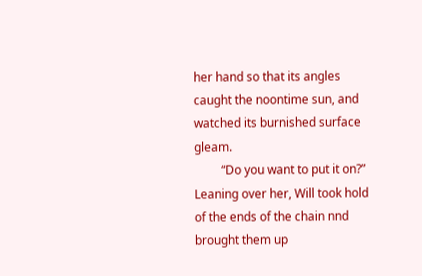her hand so that its angles caught the noontime sun, and watched its burnished surface gleam.
         “Do you want to put it on?” Leaning over her, Will took hold of the ends of the chain nnd brought them up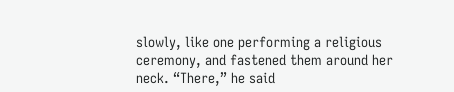slowly, like one performing a religious ceremony, and fastened them around her neck. “There,” he said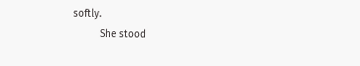softly.
         She stood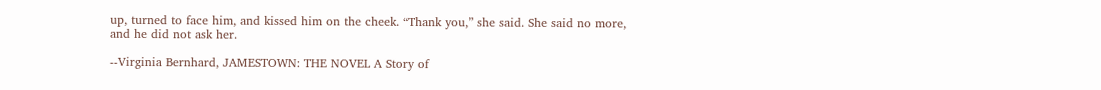up, turned to face him, and kissed him on the cheek. “Thank you,” she said. She said no more, and he did not ask her.

--Virginia Bernhard, JAMESTOWN: THE NOVEL A Story of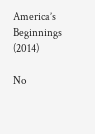America’s Beginnings (2014)

No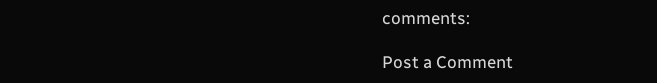comments:

Post a Comment